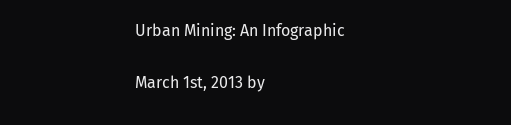Urban Mining: An Infographic

March 1st, 2013 by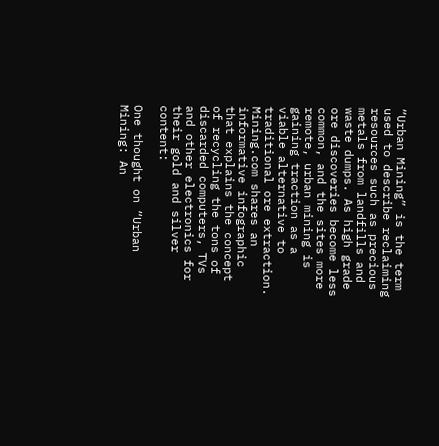“Urban Mining” is the term used to describe reclaiming resources such as precious metals from landfills and waste dumps. As high grade ore discoveries become less common, and the sites more remote, urban mining is gaining traction as a viable alternative to traditional ore extraction.  Mining.com shares an informative infographic that explains the concept of recycling the tons of discarded computers, TVs and other electronics for their gold and silver content:

One thought on “Urban Mining: An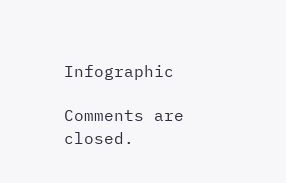Infographic

Comments are closed.